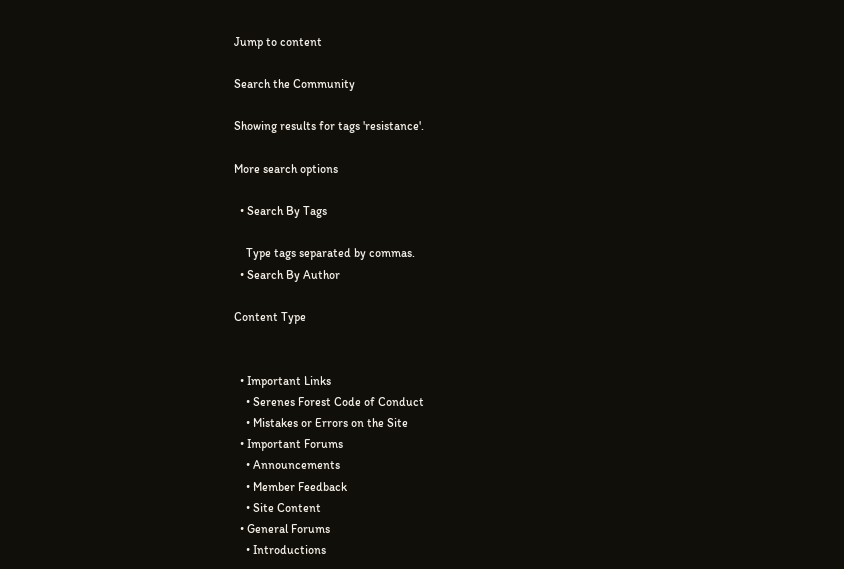Jump to content

Search the Community

Showing results for tags 'resistance'.

More search options

  • Search By Tags

    Type tags separated by commas.
  • Search By Author

Content Type


  • Important Links
    • Serenes Forest Code of Conduct
    • Mistakes or Errors on the Site
  • Important Forums
    • Announcements
    • Member Feedback
    • Site Content
  • General Forums
    • Introductions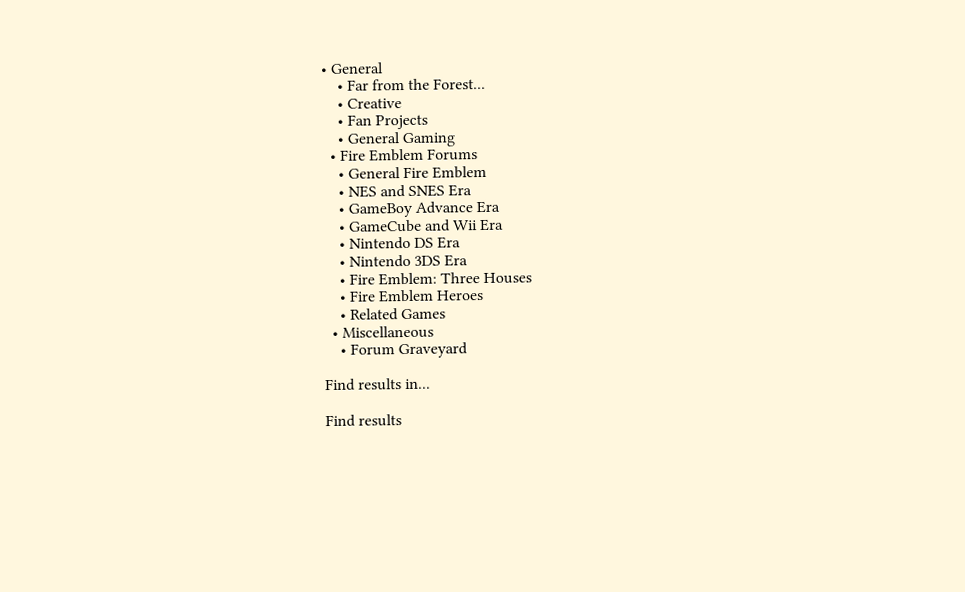• General
    • Far from the Forest...
    • Creative
    • Fan Projects
    • General Gaming
  • Fire Emblem Forums
    • General Fire Emblem
    • NES and SNES Era
    • GameBoy Advance Era
    • GameCube and Wii Era
    • Nintendo DS Era
    • Nintendo 3DS Era
    • Fire Emblem: Three Houses
    • Fire Emblem Heroes
    • Related Games
  • Miscellaneous
    • Forum Graveyard

Find results in...

Find results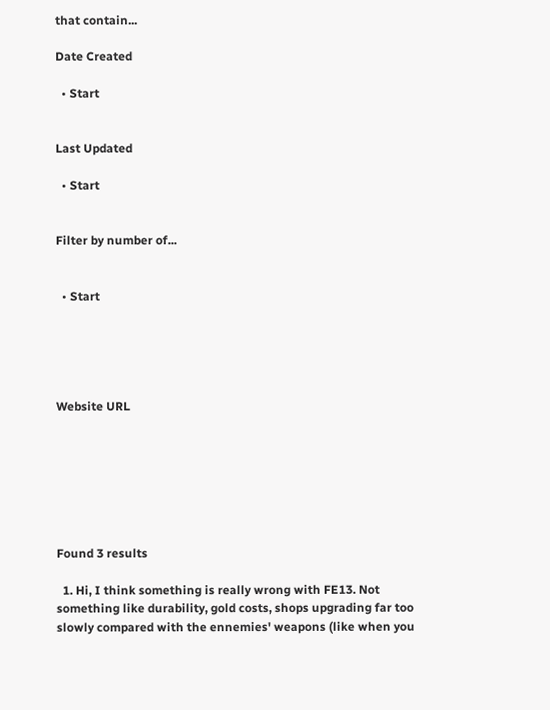that contain...

Date Created

  • Start


Last Updated

  • Start


Filter by number of...


  • Start





Website URL







Found 3 results

  1. Hi, I think something is really wrong with FE13. Not something like durability, gold costs, shops upgrading far too slowly compared with the ennemies' weapons (like when you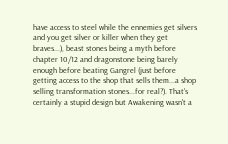have access to steel while the ennemies get silvers and you get silver or killer when they get braves...), beast stones being a myth before chapter 10/12 and dragonstone being barely enough before beating Gangrel (just before getting access to the shop that sells them...a shop selling transformation stones...for real?). That's certainly a stupid design but Awakening wasn't a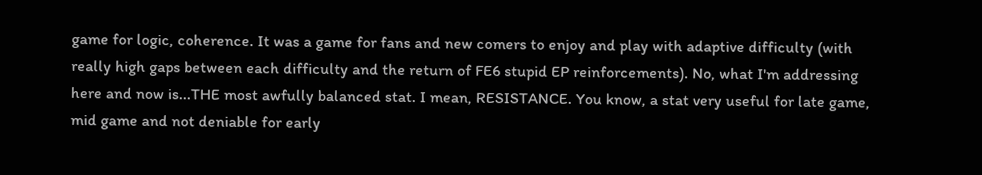game for logic, coherence. It was a game for fans and new comers to enjoy and play with adaptive difficulty (with really high gaps between each difficulty and the return of FE6 stupid EP reinforcements). No, what I'm addressing here and now is...THE most awfully balanced stat. I mean, RESISTANCE. You know, a stat very useful for late game, mid game and not deniable for early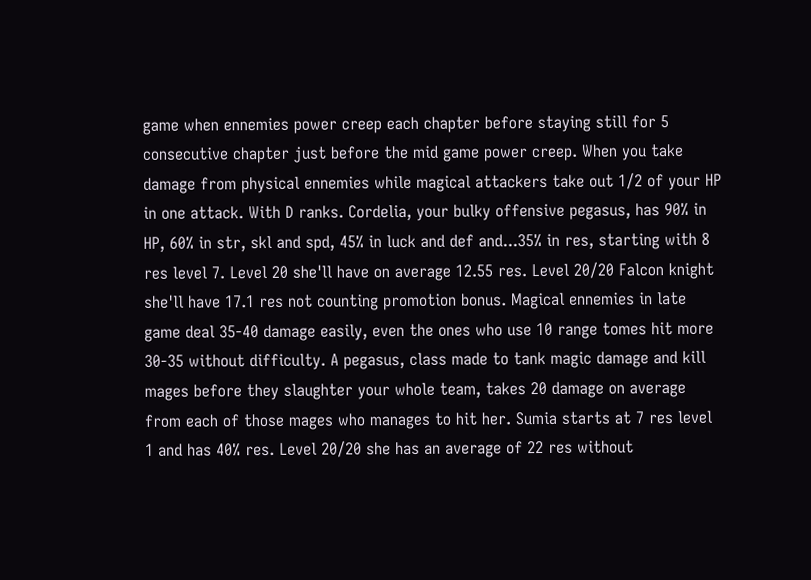game when ennemies power creep each chapter before staying still for 5 consecutive chapter just before the mid game power creep. When you take damage from physical ennemies while magical attackers take out 1/2 of your HP in one attack. With D ranks. Cordelia, your bulky offensive pegasus, has 90% in HP, 60% in str, skl and spd, 45% in luck and def and...35% in res, starting with 8 res level 7. Level 20 she'll have on average 12.55 res. Level 20/20 Falcon knight she'll have 17.1 res not counting promotion bonus. Magical ennemies in late game deal 35-40 damage easily, even the ones who use 10 range tomes hit more 30-35 without difficulty. A pegasus, class made to tank magic damage and kill mages before they slaughter your whole team, takes 20 damage on average from each of those mages who manages to hit her. Sumia starts at 7 res level 1 and has 40% res. Level 20/20 she has an average of 22 res without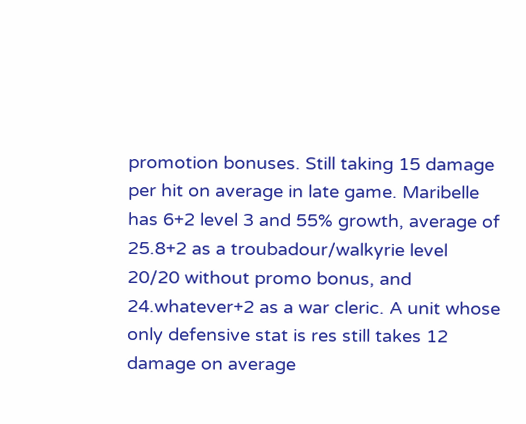promotion bonuses. Still taking 15 damage per hit on average in late game. Maribelle has 6+2 level 3 and 55% growth, average of 25.8+2 as a troubadour/walkyrie level 20/20 without promo bonus, and 24.whatever+2 as a war cleric. A unit whose only defensive stat is res still takes 12 damage on average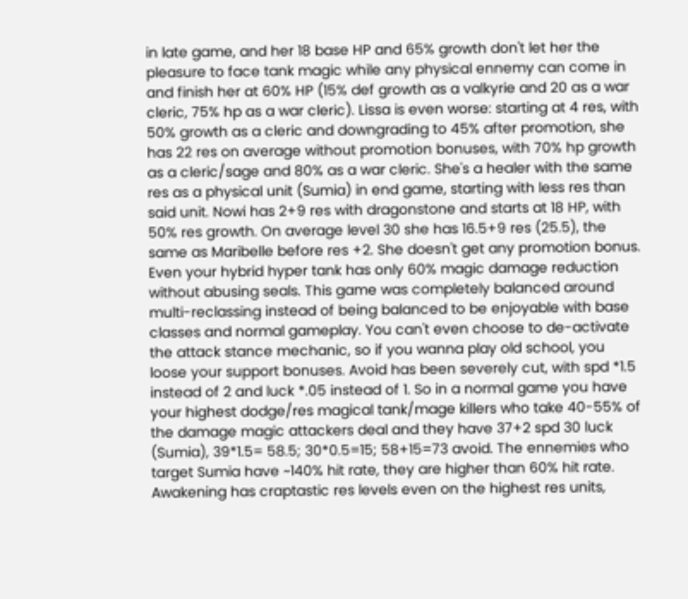in late game, and her 18 base HP and 65% growth don't let her the pleasure to face tank magic while any physical ennemy can come in and finish her at 60% HP (15% def growth as a valkyrie and 20 as a war cleric, 75% hp as a war cleric). Lissa is even worse: starting at 4 res, with 50% growth as a cleric and downgrading to 45% after promotion, she has 22 res on average without promotion bonuses, with 70% hp growth as a cleric/sage and 80% as a war cleric. She's a healer with the same res as a physical unit (Sumia) in end game, starting with less res than said unit. Nowi has 2+9 res with dragonstone and starts at 18 HP, with 50% res growth. On average level 30 she has 16.5+9 res (25.5), the same as Maribelle before res +2. She doesn't get any promotion bonus. Even your hybrid hyper tank has only 60% magic damage reduction without abusing seals. This game was completely balanced around multi-reclassing instead of being balanced to be enjoyable with base classes and normal gameplay. You can't even choose to de-activate the attack stance mechanic, so if you wanna play old school, you loose your support bonuses. Avoid has been severely cut, with spd *1.5 instead of 2 and luck *.05 instead of 1. So in a normal game you have your highest dodge/res magical tank/mage killers who take 40-55% of the damage magic attackers deal and they have 37+2 spd 30 luck (Sumia), 39*1.5= 58.5; 30*0.5=15; 58+15=73 avoid. The ennemies who target Sumia have ~140% hit rate, they are higher than 60% hit rate. Awakening has craptastic res levels even on the highest res units,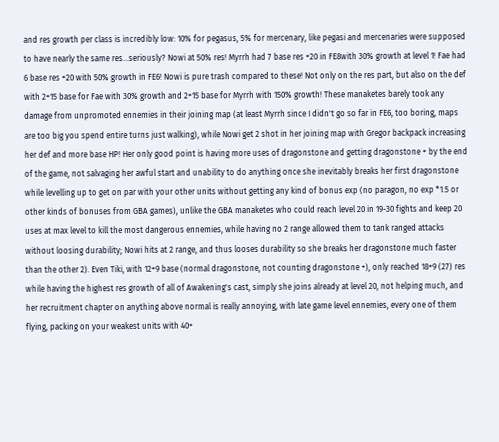and res growth per class is incredibly low: 10% for pegasus, 5% for mercenary, like pegasi and mercenaries were supposed to have nearly the same res...seriously? Nowi at 50% res! Myrrh had 7 base res +20 in FE8with 30% growth at level 1! Fae had 6 base res +20 with 50% growth in FE6! Nowi is pure trash compared to these! Not only on the res part, but also on the def with 2+15 base for Fae with 30% growth and 2+15 base for Myrrh with 150% growth! These manaketes barely took any damage from unpromoted ennemies in their joining map (at least Myrrh since I didn't go so far in FE6, too boring, maps are too big you spend entire turns just walking), while Nowi get 2 shot in her joining map with Gregor backpack increasing her def and more base HP! Her only good point is having more uses of dragonstone and getting dragonstone + by the end of the game, not salvaging her awful start and unability to do anything once she inevitably breaks her first dragonstone while levelling up to get on par with your other units without getting any kind of bonus exp (no paragon, no exp *1.5 or other kinds of bonuses from GBA games), unlike the GBA manaketes who could reach level 20 in 19-30 fights and keep 20 uses at max level to kill the most dangerous ennemies, while having no 2 range allowed them to tank ranged attacks without loosing durability; Nowi hits at 2 range, and thus looses durability so she breaks her dragonstone much faster than the other 2). Even Tiki, with 12+9 base (normal dragonstone, not counting dragonstone +), only reached 18+9 (27) res while having the highest res growth of all of Awakening's cast, simply she joins already at level 20, not helping much, and her recruitment chapter on anything above normal is really annoying, with late game level ennemies, every one of them flying, packing on your weakest units with 40+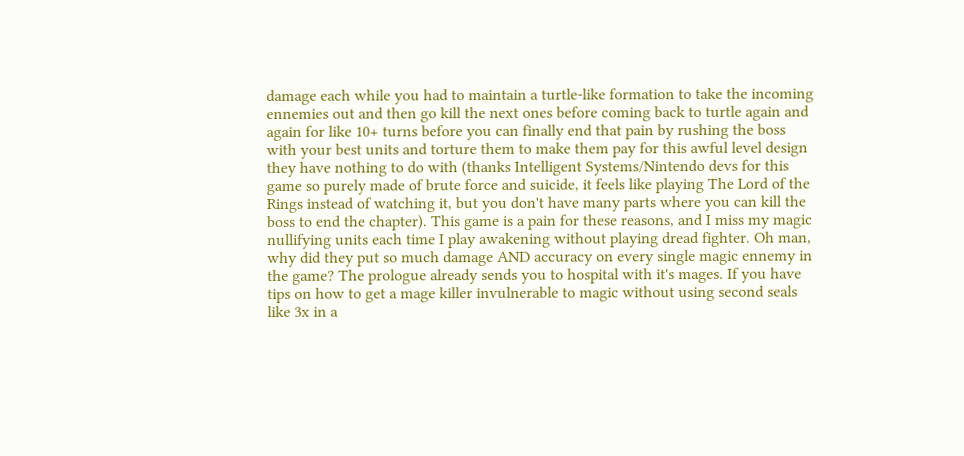damage each while you had to maintain a turtle-like formation to take the incoming ennemies out and then go kill the next ones before coming back to turtle again and again for like 10+ turns before you can finally end that pain by rushing the boss with your best units and torture them to make them pay for this awful level design they have nothing to do with (thanks Intelligent Systems/Nintendo devs for this game so purely made of brute force and suicide, it feels like playing The Lord of the Rings instead of watching it, but you don't have many parts where you can kill the boss to end the chapter). This game is a pain for these reasons, and I miss my magic nullifying units each time I play awakening without playing dread fighter. Oh man, why did they put so much damage AND accuracy on every single magic ennemy in the game? The prologue already sends you to hospital with it's mages. If you have tips on how to get a mage killer invulnerable to magic without using second seals like 3x in a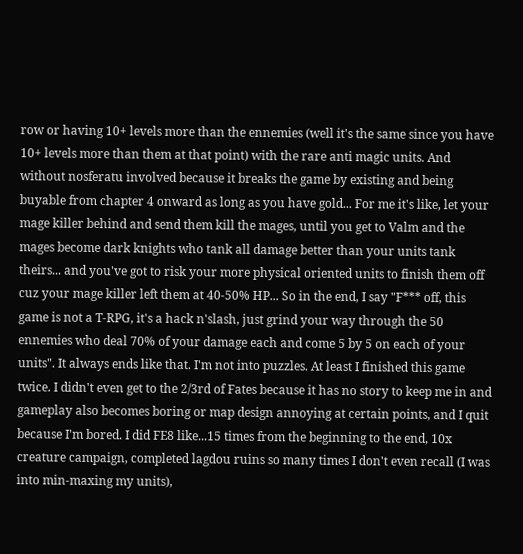row or having 10+ levels more than the ennemies (well it's the same since you have 10+ levels more than them at that point) with the rare anti magic units. And without nosferatu involved because it breaks the game by existing and being buyable from chapter 4 onward as long as you have gold... For me it's like, let your mage killer behind and send them kill the mages, until you get to Valm and the mages become dark knights who tank all damage better than your units tank theirs... and you've got to risk your more physical oriented units to finish them off cuz your mage killer left them at 40-50% HP... So in the end, I say "F*** off, this game is not a T-RPG, it's a hack n'slash, just grind your way through the 50 ennemies who deal 70% of your damage each and come 5 by 5 on each of your units". It always ends like that. I'm not into puzzles. At least I finished this game twice. I didn't even get to the 2/3rd of Fates because it has no story to keep me in and gameplay also becomes boring or map design annoying at certain points, and I quit because I'm bored. I did FE8 like...15 times from the beginning to the end, 10x creature campaign, completed lagdou ruins so many times I don't even recall (I was into min-maxing my units),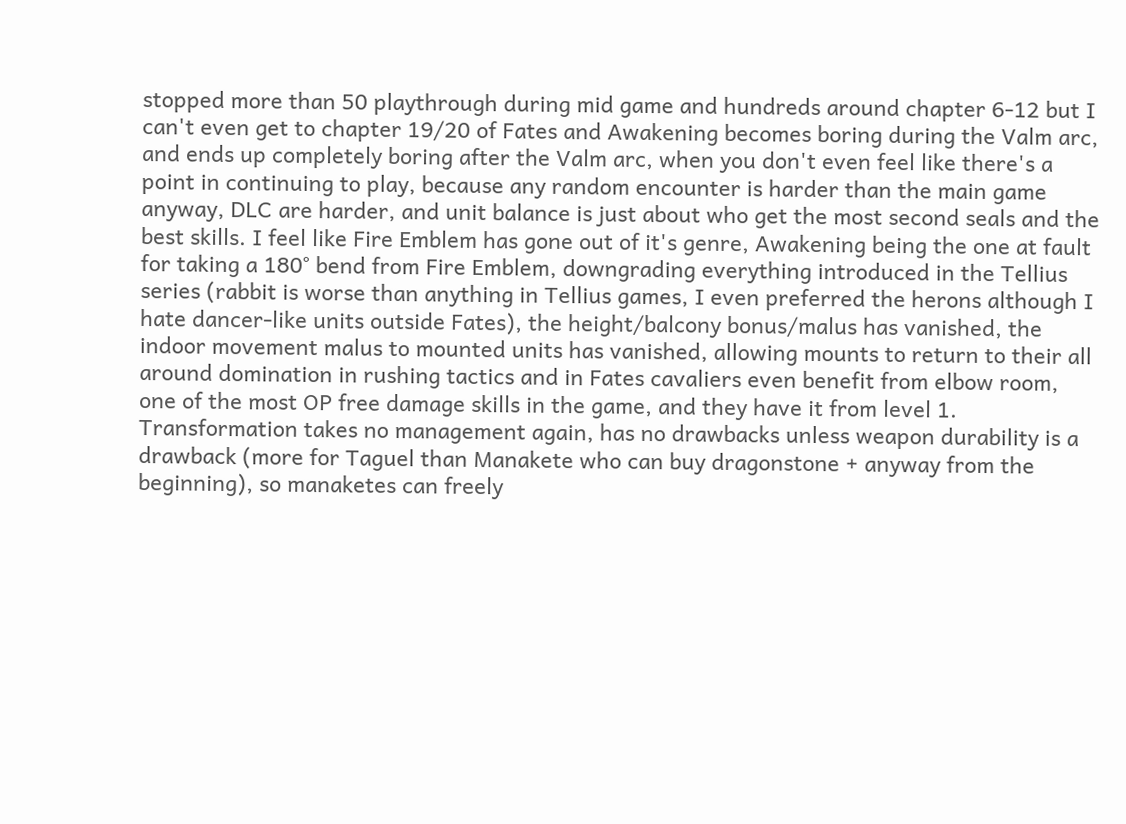stopped more than 50 playthrough during mid game and hundreds around chapter 6-12 but I can't even get to chapter 19/20 of Fates and Awakening becomes boring during the Valm arc, and ends up completely boring after the Valm arc, when you don't even feel like there's a point in continuing to play, because any random encounter is harder than the main game anyway, DLC are harder, and unit balance is just about who get the most second seals and the best skills. I feel like Fire Emblem has gone out of it's genre, Awakening being the one at fault for taking a 180° bend from Fire Emblem, downgrading everything introduced in the Tellius series (rabbit is worse than anything in Tellius games, I even preferred the herons although I hate dancer-like units outside Fates), the height/balcony bonus/malus has vanished, the indoor movement malus to mounted units has vanished, allowing mounts to return to their all around domination in rushing tactics and in Fates cavaliers even benefit from elbow room, one of the most OP free damage skills in the game, and they have it from level 1. Transformation takes no management again, has no drawbacks unless weapon durability is a drawback (more for Taguel than Manakete who can buy dragonstone + anyway from the beginning), so manaketes can freely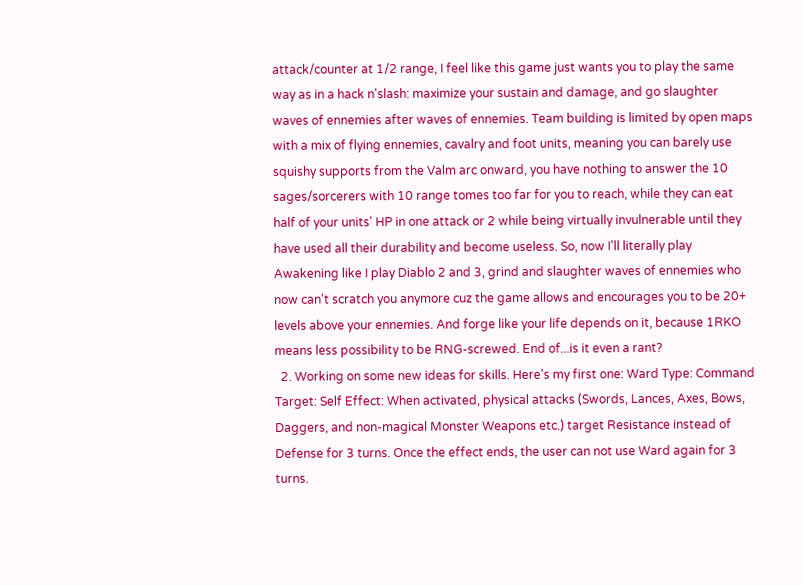attack/counter at 1/2 range, I feel like this game just wants you to play the same way as in a hack n'slash: maximize your sustain and damage, and go slaughter waves of ennemies after waves of ennemies. Team building is limited by open maps with a mix of flying ennemies, cavalry and foot units, meaning you can barely use squishy supports from the Valm arc onward, you have nothing to answer the 10 sages/sorcerers with 10 range tomes too far for you to reach, while they can eat half of your units' HP in one attack or 2 while being virtually invulnerable until they have used all their durability and become useless. So, now I'll literally play Awakening like I play Diablo 2 and 3, grind and slaughter waves of ennemies who now can't scratch you anymore cuz the game allows and encourages you to be 20+ levels above your ennemies. And forge like your life depends on it, because 1RKO means less possibility to be RNG-screwed. End of...is it even a rant?
  2. Working on some new ideas for skills. Here's my first one: Ward Type: Command Target: Self Effect: When activated, physical attacks (Swords, Lances, Axes, Bows, Daggers, and non-magical Monster Weapons etc.) target Resistance instead of Defense for 3 turns. Once the effect ends, the user can not use Ward again for 3 turns.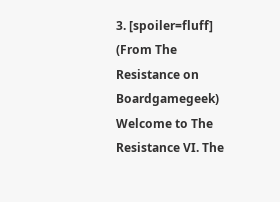3. [spoiler=fluff] (From The Resistance on Boardgamegeek) Welcome to The Resistance VI. The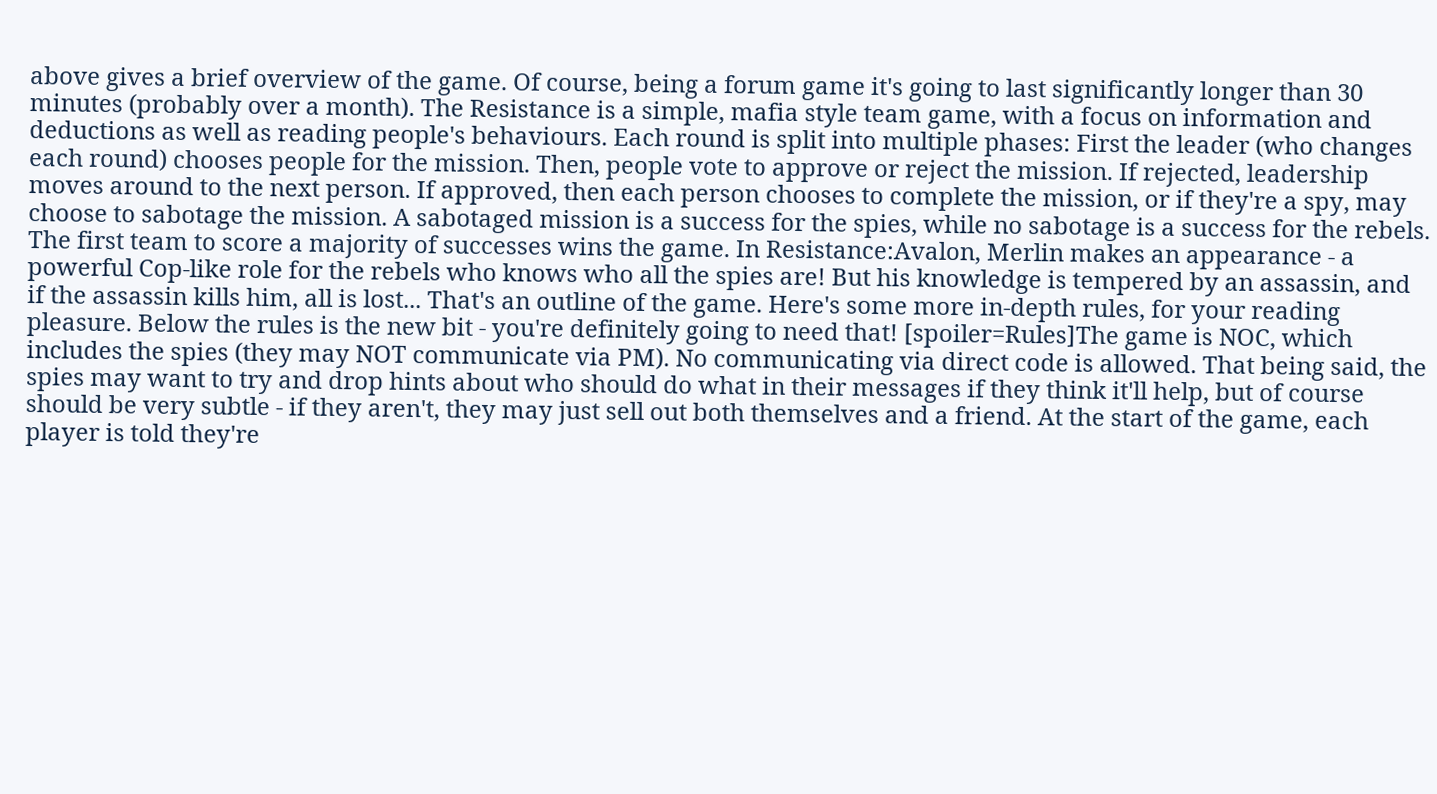above gives a brief overview of the game. Of course, being a forum game it's going to last significantly longer than 30 minutes (probably over a month). The Resistance is a simple, mafia style team game, with a focus on information and deductions as well as reading people's behaviours. Each round is split into multiple phases: First the leader (who changes each round) chooses people for the mission. Then, people vote to approve or reject the mission. If rejected, leadership moves around to the next person. If approved, then each person chooses to complete the mission, or if they're a spy, may choose to sabotage the mission. A sabotaged mission is a success for the spies, while no sabotage is a success for the rebels. The first team to score a majority of successes wins the game. In Resistance:Avalon, Merlin makes an appearance - a powerful Cop-like role for the rebels who knows who all the spies are! But his knowledge is tempered by an assassin, and if the assassin kills him, all is lost... That's an outline of the game. Here's some more in-depth rules, for your reading pleasure. Below the rules is the new bit - you're definitely going to need that! [spoiler=Rules]The game is NOC, which includes the spies (they may NOT communicate via PM). No communicating via direct code is allowed. That being said, the spies may want to try and drop hints about who should do what in their messages if they think it'll help, but of course should be very subtle - if they aren't, they may just sell out both themselves and a friend. At the start of the game, each player is told they're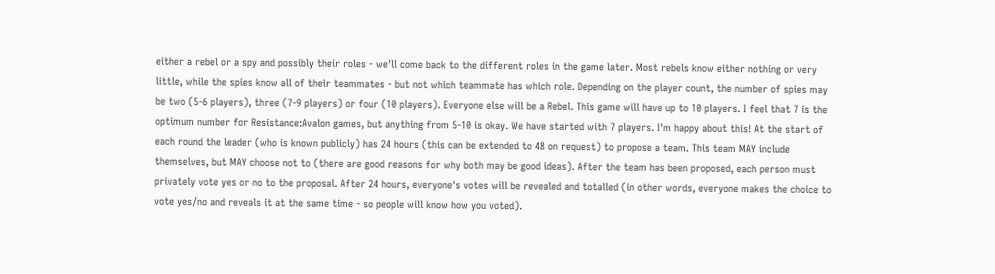either a rebel or a spy and possibly their roles - we'll come back to the different roles in the game later. Most rebels know either nothing or very little, while the spies know all of their teammates - but not which teammate has which role. Depending on the player count, the number of spies may be two (5-6 players), three (7-9 players) or four (10 players). Everyone else will be a Rebel. This game will have up to 10 players. I feel that 7 is the optimum number for Resistance:Avalon games, but anything from 5-10 is okay. We have started with 7 players. I'm happy about this! At the start of each round the leader (who is known publicly) has 24 hours (this can be extended to 48 on request) to propose a team. This team MAY include themselves, but MAY choose not to (there are good reasons for why both may be good ideas). After the team has been proposed, each person must privately vote yes or no to the proposal. After 24 hours, everyone's votes will be revealed and totalled (in other words, everyone makes the choice to vote yes/no and reveals it at the same time - so people will know how you voted).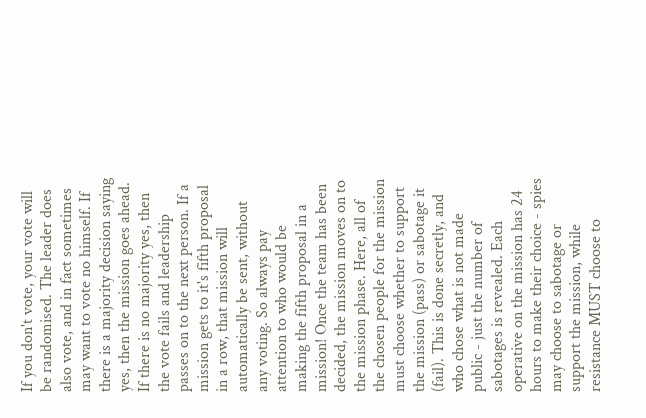If you don't vote, your vote will be randomised. The leader does also vote, and in fact sometimes may want to vote no himself. If there is a majority decision saying yes, then the mission goes ahead. If there is no majority yes, then the vote fails and leadership passes on to the next person. If a mission gets to it's fifth proposal in a row, that mission will automatically be sent, without any voting. So always pay attention to who would be making the fifth proposal in a mission! Once the team has been decided, the mission moves on to the mission phase. Here, all of the chosen people for the mission must choose whether to support the mission (pass) or sabotage it (fail). This is done secretly, and who chose what is not made public - just the number of sabotages is revealed. Each operative on the mission has 24 hours to make their choice - spies may choose to sabotage or support the mission, while resistance MUST choose to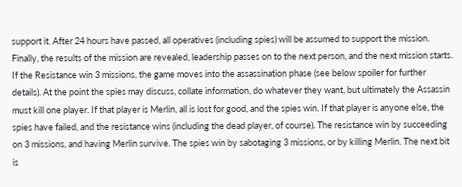support it. After 24 hours have passed, all operatives (including spies) will be assumed to support the mission. Finally, the results of the mission are revealed, leadership passes on to the next person, and the next mission starts. If the Resistance win 3 missions, the game moves into the assassination phase (see below spoiler for further details). At the point the spies may discuss, collate information, do whatever they want, but ultimately the Assassin must kill one player. If that player is Merlin, all is lost for good, and the spies win. If that player is anyone else, the spies have failed, and the resistance wins (including the dead player, of course). The resistance win by succeeding on 3 missions, and having Merlin survive. The spies win by sabotaging 3 missions, or by killing Merlin. The next bit is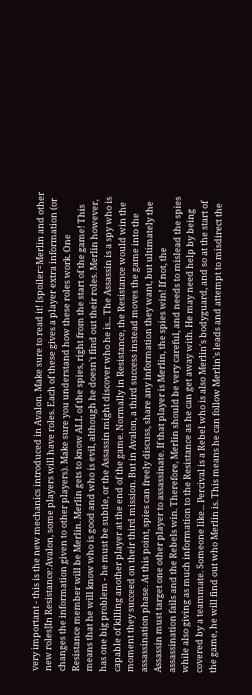very important - this is the new mechanics introduced in Avalon. Make sure to read it! [spoiler=Merlin and other new roles]In Resistance:Avalon, some players will have roles. Each of these gives a player extra information (or changes the information given to other players). Make sure you understand how these roles work. One Resistance member will be Merlin. Merlin gets to know ALL of the spies, right from the start of the game! This means that he will know who is good and who is evil, although he doesn't find out their roles. Merlin however, has one big problem - he must be subtle, or the Assassin might discover who he is... The Assassin is a spy who is capable of killing another player at the end of the game. Normally in Resistance, the Resistance would win the moment they succeed on their third mission. But in Avalon, a third success instead moves the game into the assassination phase. At this point, spies can freely discuss, share any information they want, but ultimately the Assassin must target one other player to assassinate. If that player is Merlin, the spies win! If not, the assassination fails and the Rebels win. Therefore, Merlin should be very careful, and needs to mislead the spies while also giving as much information to the Resistance as he can get away with. He may need help by being covered by a teammate. Someone like... Percival is a Rebel who is also Merlin's bodyguard, and so at the start of the game, he will find out who Merlin is. This means he can follow Merlin's leads and attempt to misdirect the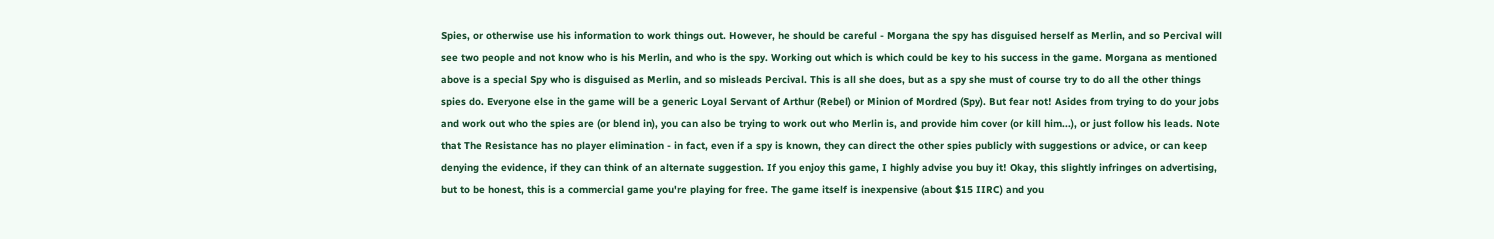Spies, or otherwise use his information to work things out. However, he should be careful - Morgana the spy has disguised herself as Merlin, and so Percival will see two people and not know who is his Merlin, and who is the spy. Working out which is which could be key to his success in the game. Morgana as mentioned above is a special Spy who is disguised as Merlin, and so misleads Percival. This is all she does, but as a spy she must of course try to do all the other things spies do. Everyone else in the game will be a generic Loyal Servant of Arthur (Rebel) or Minion of Mordred (Spy). But fear not! Asides from trying to do your jobs and work out who the spies are (or blend in), you can also be trying to work out who Merlin is, and provide him cover (or kill him...), or just follow his leads. Note that The Resistance has no player elimination - in fact, even if a spy is known, they can direct the other spies publicly with suggestions or advice, or can keep denying the evidence, if they can think of an alternate suggestion. If you enjoy this game, I highly advise you buy it! Okay, this slightly infringes on advertising, but to be honest, this is a commercial game you're playing for free. The game itself is inexpensive (about $15 IIRC) and you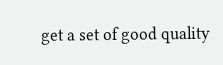get a set of good quality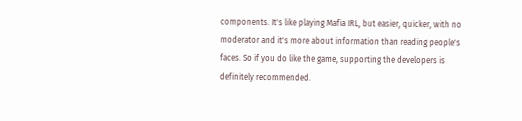components. It's like playing Mafia IRL, but easier, quicker, with no moderator and it's more about information than reading people's faces. So if you do like the game, supporting the developers is definitely recommended.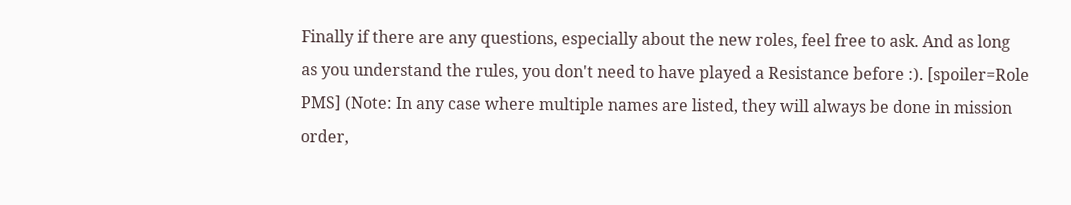Finally if there are any questions, especially about the new roles, feel free to ask. And as long as you understand the rules, you don't need to have played a Resistance before :). [spoiler=Role PMS] (Note: In any case where multiple names are listed, they will always be done in mission order,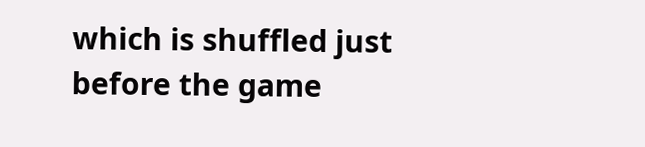which is shuffled just before the game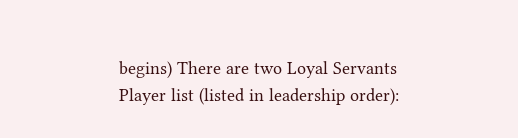begins) There are two Loyal Servants Player list (listed in leadership order):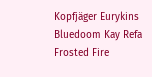Kopfjäger Eurykins Bluedoom Kay Refa Frosted Fire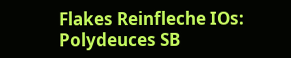Flakes Reinfleche IOs: Polydeuces SB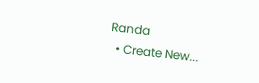Randa
  • Create New...